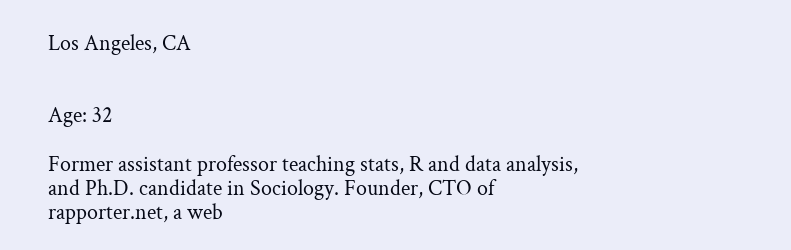Los Angeles, CA


Age: 32

Former assistant professor teaching stats, R and data analysis, and Ph.D. candidate in Sociology. Founder, CTO of rapporter.net, a web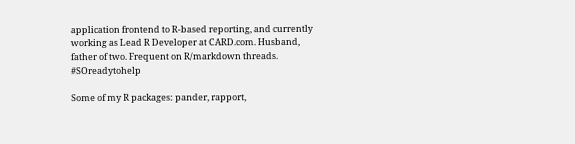application frontend to R-based reporting, and currently working as Lead R Developer at CARD.com. Husband, father of two. Frequent on R/markdown threads. #SOreadytohelp

Some of my R packages: pander, rapport,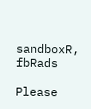sandboxR, fbRads

Please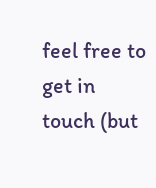feel free to get in touch (but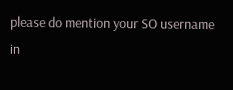please do mention your SO username in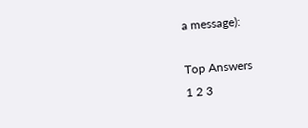a message):

Top Answers
1 2 3